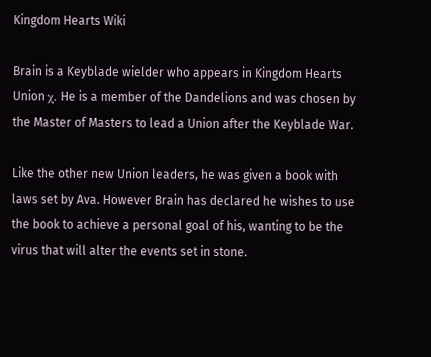Kingdom Hearts Wiki

Brain is a Keyblade wielder who appears in Kingdom Hearts Union χ. He is a member of the Dandelions and was chosen by the Master of Masters to lead a Union after the Keyblade War.

Like the other new Union leaders, he was given a book with laws set by Ava. However Brain has declared he wishes to use the book to achieve a personal goal of his, wanting to be the virus that will alter the events set in stone.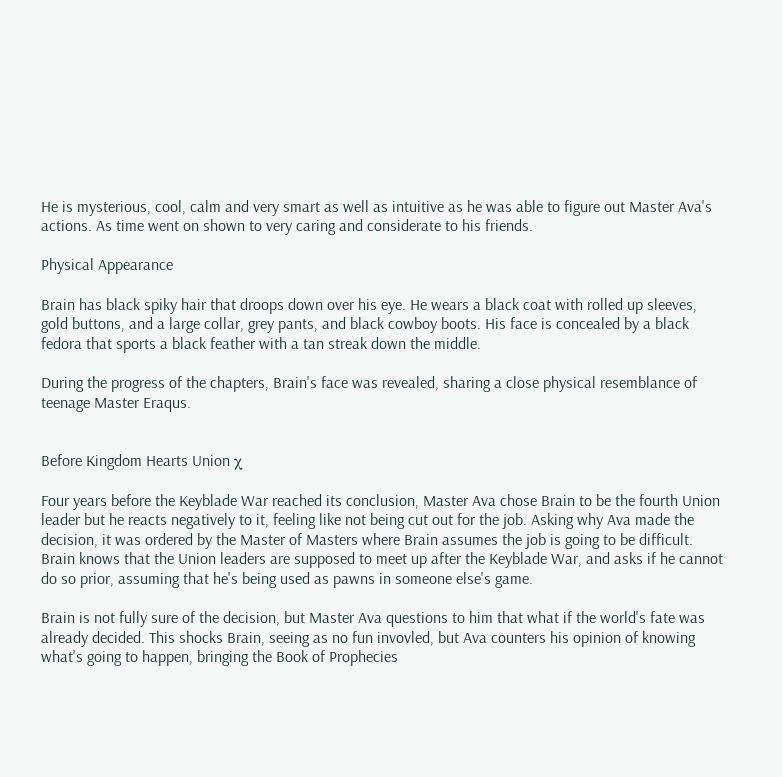He is mysterious, cool, calm and very smart as well as intuitive as he was able to figure out Master Ava's actions. As time went on shown to very caring and considerate to his friends.

Physical Appearance

Brain has black spiky hair that droops down over his eye. He wears a black coat with rolled up sleeves, gold buttons, and a large collar, grey pants, and black cowboy boots. His face is concealed by a black fedora that sports a black feather with a tan streak down the middle.

During the progress of the chapters, Brain's face was revealed, sharing a close physical resemblance of teenage Master Eraqus.


Before Kingdom Hearts Union χ

Four years before the Keyblade War reached its conclusion, Master Ava chose Brain to be the fourth Union leader but he reacts negatively to it, feeling like not being cut out for the job. Asking why Ava made the decision, it was ordered by the Master of Masters where Brain assumes the job is going to be difficult. Brain knows that the Union leaders are supposed to meet up after the Keyblade War, and asks if he cannot do so prior, assuming that he's being used as pawns in someone else's game.

Brain is not fully sure of the decision, but Master Ava questions to him that what if the world's fate was already decided. This shocks Brain, seeing as no fun invovled, but Ava counters his opinion of knowing what's going to happen, bringing the Book of Prophecies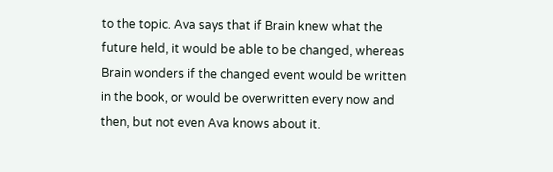to the topic. Ava says that if Brain knew what the future held, it would be able to be changed, whereas Brain wonders if the changed event would be written in the book, or would be overwritten every now and then, but not even Ava knows about it.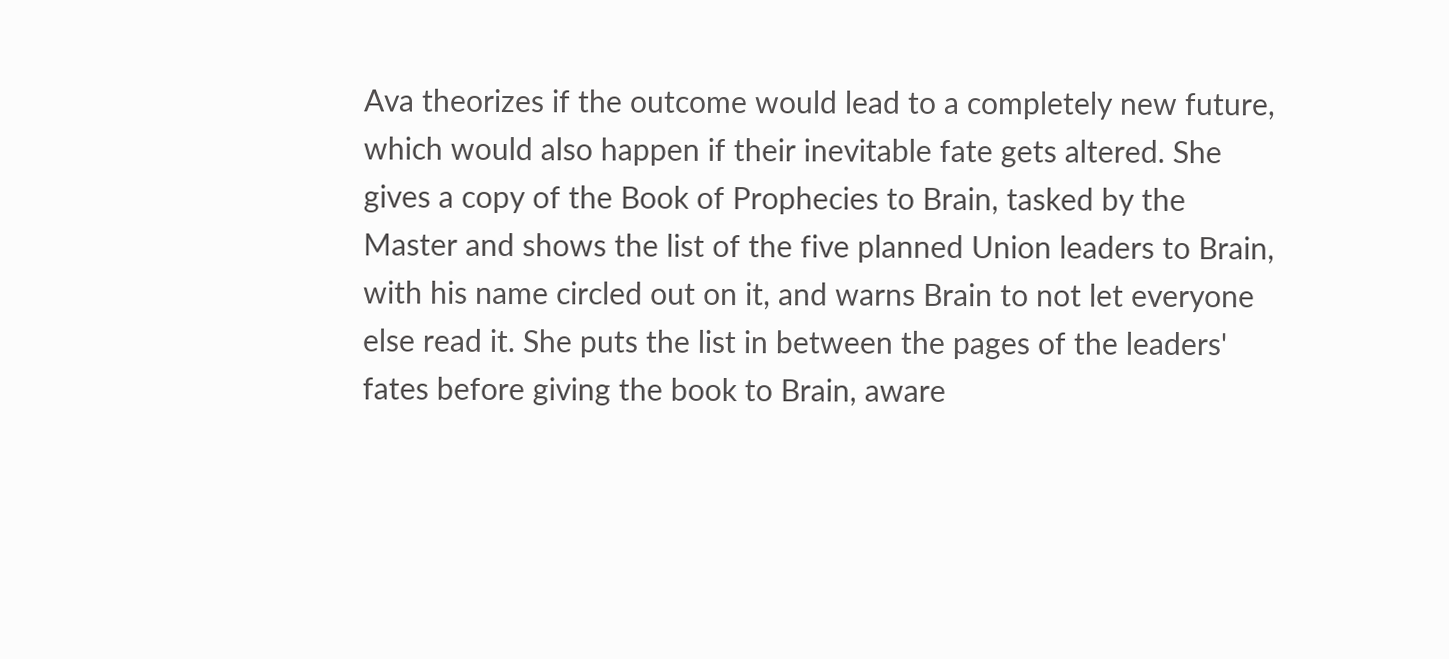Ava theorizes if the outcome would lead to a completely new future, which would also happen if their inevitable fate gets altered. She gives a copy of the Book of Prophecies to Brain, tasked by the Master and shows the list of the five planned Union leaders to Brain, with his name circled out on it, and warns Brain to not let everyone else read it. She puts the list in between the pages of the leaders' fates before giving the book to Brain, aware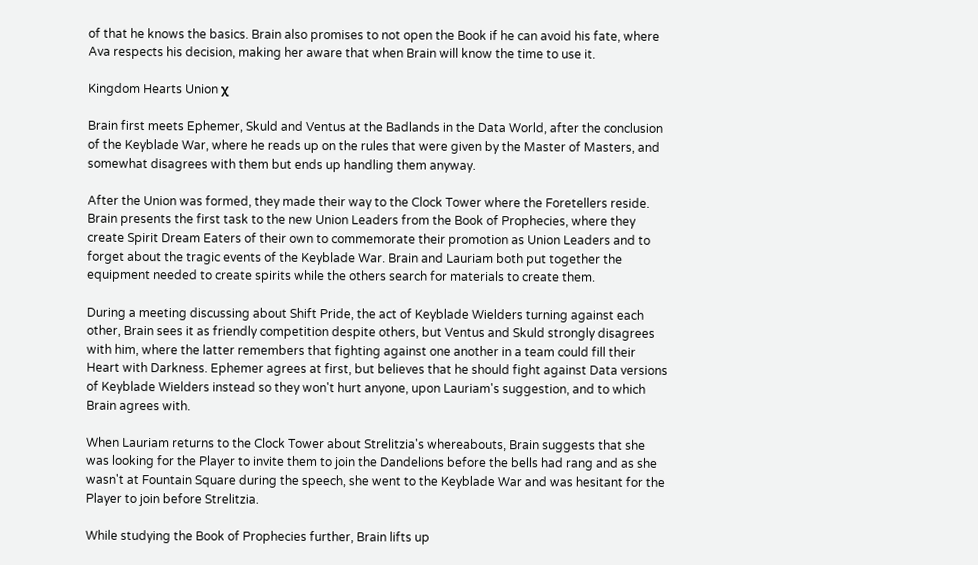of that he knows the basics. Brain also promises to not open the Book if he can avoid his fate, where Ava respects his decision, making her aware that when Brain will know the time to use it.

Kingdom Hearts Union χ

Brain first meets Ephemer, Skuld and Ventus at the Badlands in the Data World, after the conclusion of the Keyblade War, where he reads up on the rules that were given by the Master of Masters, and somewhat disagrees with them but ends up handling them anyway.

After the Union was formed, they made their way to the Clock Tower where the Foretellers reside. Brain presents the first task to the new Union Leaders from the Book of Prophecies, where they create Spirit Dream Eaters of their own to commemorate their promotion as Union Leaders and to forget about the tragic events of the Keyblade War. Brain and Lauriam both put together the equipment needed to create spirits while the others search for materials to create them.

During a meeting discussing about Shift Pride, the act of Keyblade Wielders turning against each other, Brain sees it as friendly competition despite others, but Ventus and Skuld strongly disagrees with him, where the latter remembers that fighting against one another in a team could fill their Heart with Darkness. Ephemer agrees at first, but believes that he should fight against Data versions of Keyblade Wielders instead so they won't hurt anyone, upon Lauriam's suggestion, and to which Brain agrees with.

When Lauriam returns to the Clock Tower about Strelitzia's whereabouts, Brain suggests that she was looking for the Player to invite them to join the Dandelions before the bells had rang and as she wasn't at Fountain Square during the speech, she went to the Keyblade War and was hesitant for the Player to join before Strelitzia.

While studying the Book of Prophecies further, Brain lifts up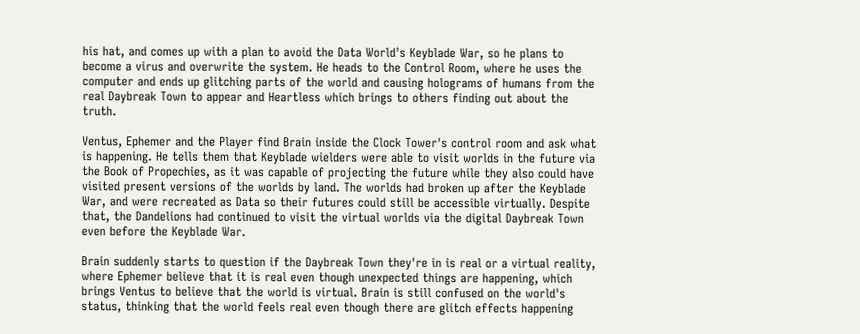his hat, and comes up with a plan to avoid the Data World's Keyblade War, so he plans to become a virus and overwrite the system. He heads to the Control Room, where he uses the computer and ends up glitching parts of the world and causing holograms of humans from the real Daybreak Town to appear and Heartless which brings to others finding out about the truth.

Ventus, Ephemer and the Player find Brain inside the Clock Tower's control room and ask what is happening. He tells them that Keyblade wielders were able to visit worlds in the future via the Book of Propechies, as it was capable of projecting the future while they also could have visited present versions of the worlds by land. The worlds had broken up after the Keyblade War, and were recreated as Data so their futures could still be accessible virtually. Despite that, the Dandelions had continued to visit the virtual worlds via the digital Daybreak Town even before the Keyblade War.

Brain suddenly starts to question if the Daybreak Town they're in is real or a virtual reality, where Ephemer believe that it is real even though unexpected things are happening, which brings Ventus to believe that the world is virtual. Brain is still confused on the world's status, thinking that the world feels real even though there are glitch effects happening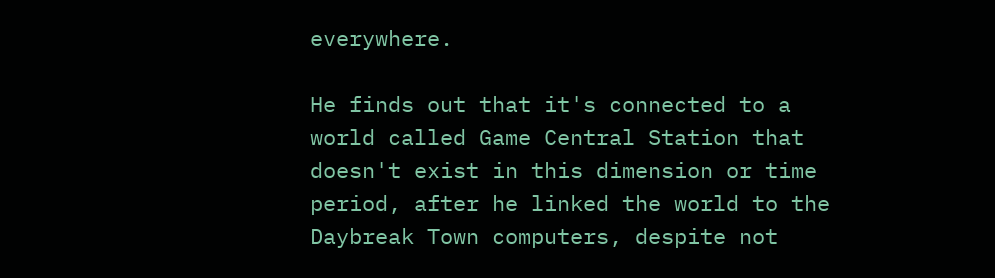everywhere.

He finds out that it's connected to a world called Game Central Station that doesn't exist in this dimension or time period, after he linked the world to the Daybreak Town computers, despite not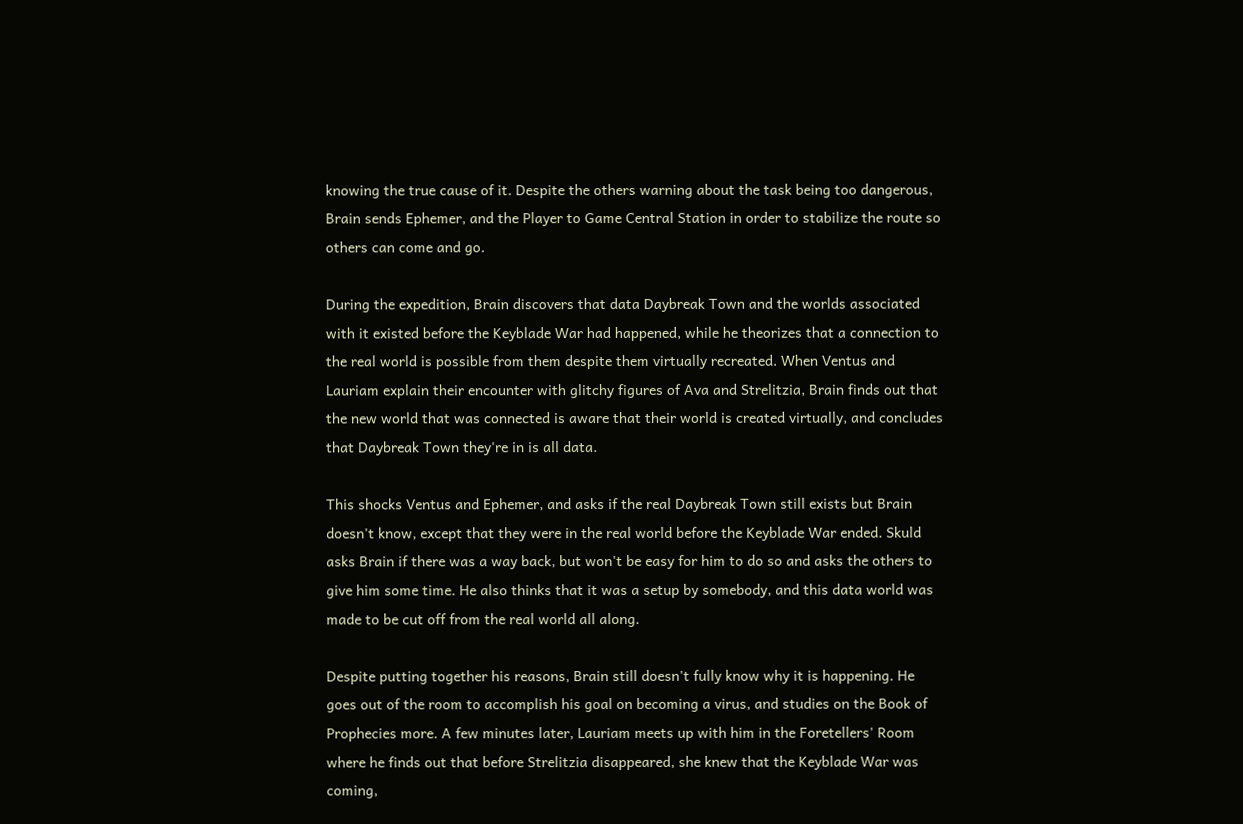knowing the true cause of it. Despite the others warning about the task being too dangerous, Brain sends Ephemer, and the Player to Game Central Station in order to stabilize the route so others can come and go.

During the expedition, Brain discovers that data Daybreak Town and the worlds associated with it existed before the Keyblade War had happened, while he theorizes that a connection to the real world is possible from them despite them virtually recreated. When Ventus and Lauriam explain their encounter with glitchy figures of Ava and Strelitzia, Brain finds out that the new world that was connected is aware that their world is created virtually, and concludes that Daybreak Town they're in is all data.

This shocks Ventus and Ephemer, and asks if the real Daybreak Town still exists but Brain doesn't know, except that they were in the real world before the Keyblade War ended. Skuld asks Brain if there was a way back, but won't be easy for him to do so and asks the others to give him some time. He also thinks that it was a setup by somebody, and this data world was made to be cut off from the real world all along.

Despite putting together his reasons, Brain still doesn't fully know why it is happening. He goes out of the room to accomplish his goal on becoming a virus, and studies on the Book of Prophecies more. A few minutes later, Lauriam meets up with him in the Foretellers' Room where he finds out that before Strelitzia disappeared, she knew that the Keyblade War was coming,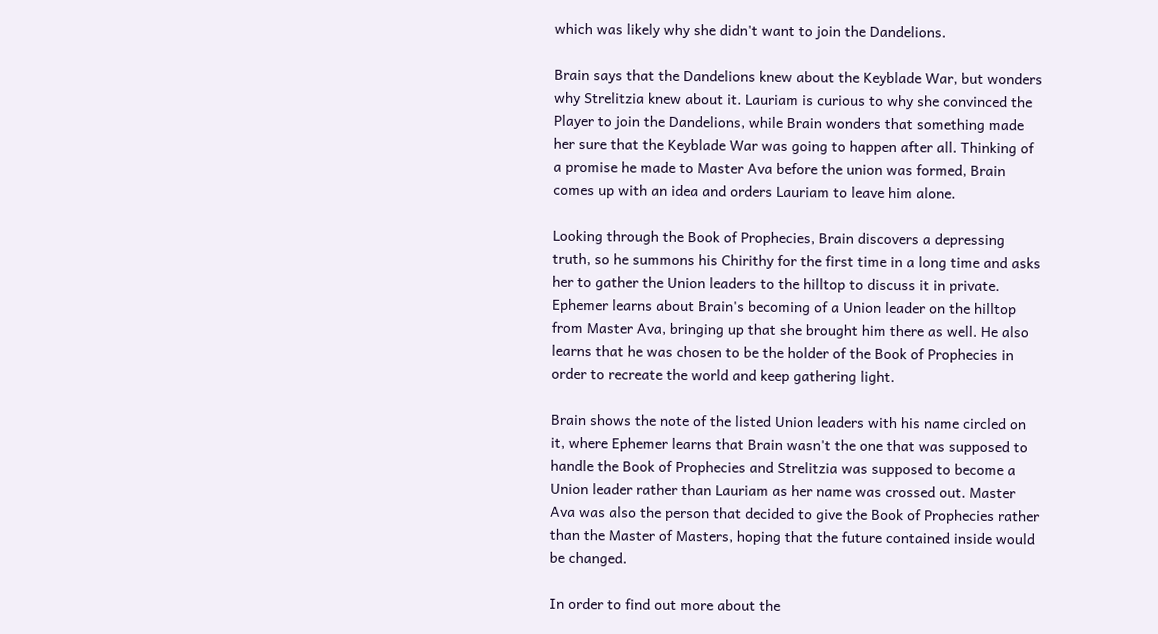which was likely why she didn't want to join the Dandelions.

Brain says that the Dandelions knew about the Keyblade War, but wonders why Strelitzia knew about it. Lauriam is curious to why she convinced the Player to join the Dandelions, while Brain wonders that something made her sure that the Keyblade War was going to happen after all. Thinking of a promise he made to Master Ava before the union was formed, Brain comes up with an idea and orders Lauriam to leave him alone.

Looking through the Book of Prophecies, Brain discovers a depressing truth, so he summons his Chirithy for the first time in a long time and asks her to gather the Union leaders to the hilltop to discuss it in private. Ephemer learns about Brain's becoming of a Union leader on the hilltop from Master Ava, bringing up that she brought him there as well. He also learns that he was chosen to be the holder of the Book of Prophecies in order to recreate the world and keep gathering light.

Brain shows the note of the listed Union leaders with his name circled on it, where Ephemer learns that Brain wasn't the one that was supposed to handle the Book of Prophecies and Strelitzia was supposed to become a Union leader rather than Lauriam as her name was crossed out. Master Ava was also the person that decided to give the Book of Prophecies rather than the Master of Masters, hoping that the future contained inside would be changed.

In order to find out more about the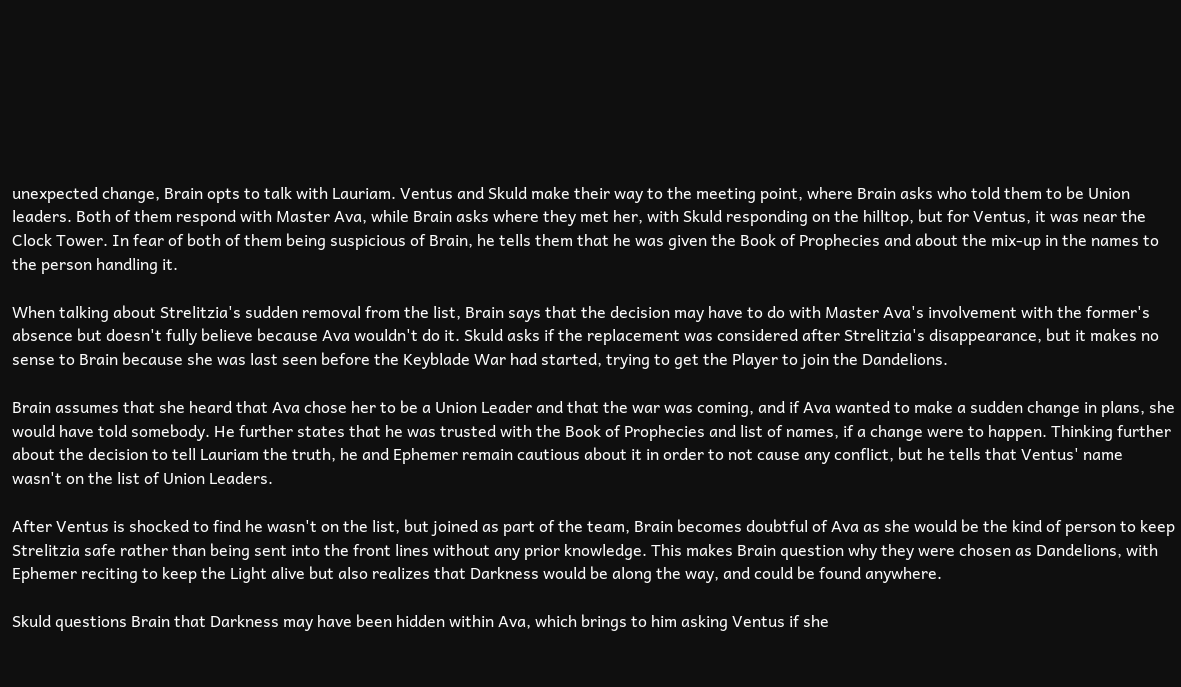unexpected change, Brain opts to talk with Lauriam. Ventus and Skuld make their way to the meeting point, where Brain asks who told them to be Union leaders. Both of them respond with Master Ava, while Brain asks where they met her, with Skuld responding on the hilltop, but for Ventus, it was near the Clock Tower. In fear of both of them being suspicious of Brain, he tells them that he was given the Book of Prophecies and about the mix-up in the names to the person handling it.

When talking about Strelitzia's sudden removal from the list, Brain says that the decision may have to do with Master Ava's involvement with the former's absence but doesn't fully believe because Ava wouldn't do it. Skuld asks if the replacement was considered after Strelitzia's disappearance, but it makes no sense to Brain because she was last seen before the Keyblade War had started, trying to get the Player to join the Dandelions.

Brain assumes that she heard that Ava chose her to be a Union Leader and that the war was coming, and if Ava wanted to make a sudden change in plans, she would have told somebody. He further states that he was trusted with the Book of Prophecies and list of names, if a change were to happen. Thinking further about the decision to tell Lauriam the truth, he and Ephemer remain cautious about it in order to not cause any conflict, but he tells that Ventus' name wasn't on the list of Union Leaders.

After Ventus is shocked to find he wasn't on the list, but joined as part of the team, Brain becomes doubtful of Ava as she would be the kind of person to keep Strelitzia safe rather than being sent into the front lines without any prior knowledge. This makes Brain question why they were chosen as Dandelions, with Ephemer reciting to keep the Light alive but also realizes that Darkness would be along the way, and could be found anywhere.

Skuld questions Brain that Darkness may have been hidden within Ava, which brings to him asking Ventus if she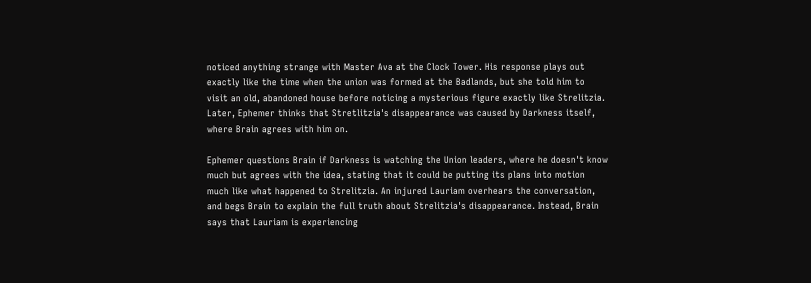noticed anything strange with Master Ava at the Clock Tower. His response plays out exactly like the time when the union was formed at the Badlands, but she told him to visit an old, abandoned house before noticing a mysterious figure exactly like Strelitzia. Later, Ephemer thinks that Stretlitzia's disappearance was caused by Darkness itself, where Brain agrees with him on.

Ephemer questions Brain if Darkness is watching the Union leaders, where he doesn't know much but agrees with the idea, stating that it could be putting its plans into motion much like what happened to Strelitzia. An injured Lauriam overhears the conversation, and begs Brain to explain the full truth about Strelitzia's disappearance. Instead, Brain says that Lauriam is experiencing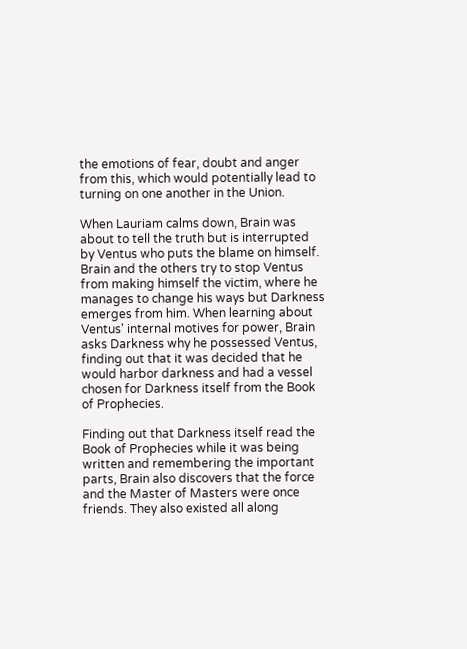the emotions of fear, doubt and anger from this, which would potentially lead to turning on one another in the Union.

When Lauriam calms down, Brain was about to tell the truth but is interrupted by Ventus who puts the blame on himself. Brain and the others try to stop Ventus from making himself the victim, where he manages to change his ways but Darkness emerges from him. When learning about Ventus' internal motives for power, Brain asks Darkness why he possessed Ventus, finding out that it was decided that he would harbor darkness and had a vessel chosen for Darkness itself from the Book of Prophecies.

Finding out that Darkness itself read the Book of Prophecies while it was being written and remembering the important parts, Brain also discovers that the force and the Master of Masters were once friends. They also existed all along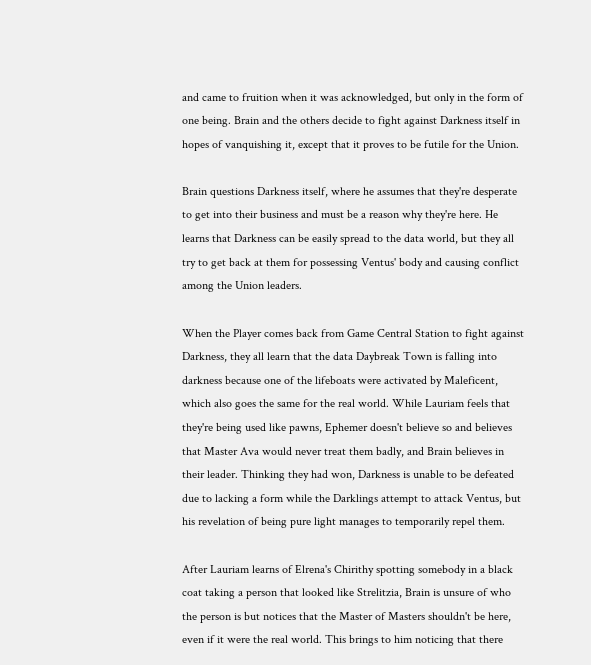and came to fruition when it was acknowledged, but only in the form of one being. Brain and the others decide to fight against Darkness itself in hopes of vanquishing it, except that it proves to be futile for the Union.

Brain questions Darkness itself, where he assumes that they're desperate to get into their business and must be a reason why they're here. He learns that Darkness can be easily spread to the data world, but they all try to get back at them for possessing Ventus' body and causing conflict among the Union leaders.

When the Player comes back from Game Central Station to fight against Darkness, they all learn that the data Daybreak Town is falling into darkness because one of the lifeboats were activated by Maleficent, which also goes the same for the real world. While Lauriam feels that they're being used like pawns, Ephemer doesn't believe so and believes that Master Ava would never treat them badly, and Brain believes in their leader. Thinking they had won, Darkness is unable to be defeated due to lacking a form while the Darklings attempt to attack Ventus, but his revelation of being pure light manages to temporarily repel them.

After Lauriam learns of Elrena's Chirithy spotting somebody in a black coat taking a person that looked like Strelitzia, Brain is unsure of who the person is but notices that the Master of Masters shouldn't be here, even if it were the real world. This brings to him noticing that there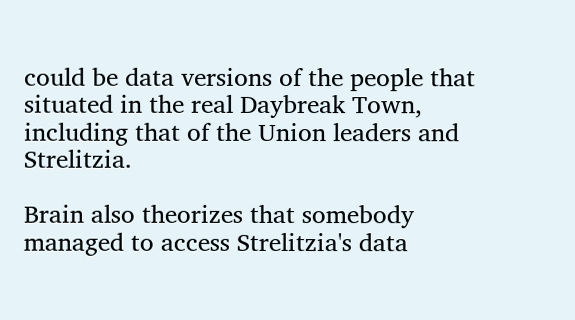could be data versions of the people that situated in the real Daybreak Town, including that of the Union leaders and Strelitzia.

Brain also theorizes that somebody managed to access Strelitzia's data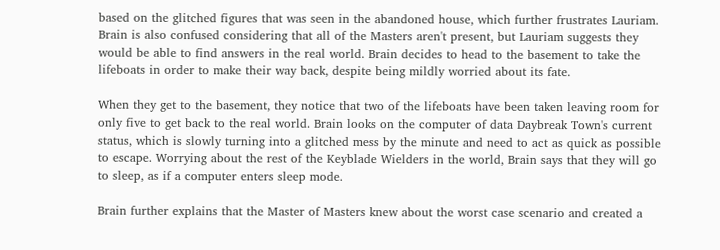based on the glitched figures that was seen in the abandoned house, which further frustrates Lauriam. Brain is also confused considering that all of the Masters aren't present, but Lauriam suggests they would be able to find answers in the real world. Brain decides to head to the basement to take the lifeboats in order to make their way back, despite being mildly worried about its fate.

When they get to the basement, they notice that two of the lifeboats have been taken leaving room for only five to get back to the real world. Brain looks on the computer of data Daybreak Town's current status, which is slowly turning into a glitched mess by the minute and need to act as quick as possible to escape. Worrying about the rest of the Keyblade Wielders in the world, Brain says that they will go to sleep, as if a computer enters sleep mode.

Brain further explains that the Master of Masters knew about the worst case scenario and created a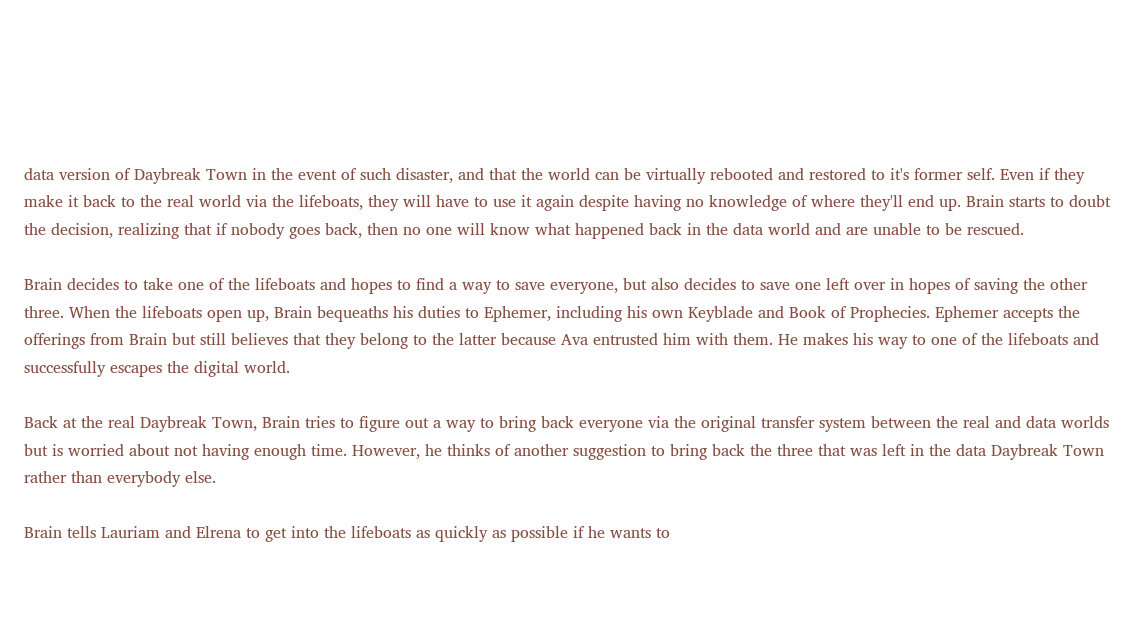data version of Daybreak Town in the event of such disaster, and that the world can be virtually rebooted and restored to it's former self. Even if they make it back to the real world via the lifeboats, they will have to use it again despite having no knowledge of where they'll end up. Brain starts to doubt the decision, realizing that if nobody goes back, then no one will know what happened back in the data world and are unable to be rescued.

Brain decides to take one of the lifeboats and hopes to find a way to save everyone, but also decides to save one left over in hopes of saving the other three. When the lifeboats open up, Brain bequeaths his duties to Ephemer, including his own Keyblade and Book of Prophecies. Ephemer accepts the offerings from Brain but still believes that they belong to the latter because Ava entrusted him with them. He makes his way to one of the lifeboats and successfully escapes the digital world.

Back at the real Daybreak Town, Brain tries to figure out a way to bring back everyone via the original transfer system between the real and data worlds but is worried about not having enough time. However, he thinks of another suggestion to bring back the three that was left in the data Daybreak Town rather than everybody else.

Brain tells Lauriam and Elrena to get into the lifeboats as quickly as possible if he wants to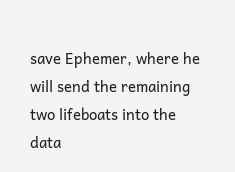save Ephemer, where he will send the remaining two lifeboats into the data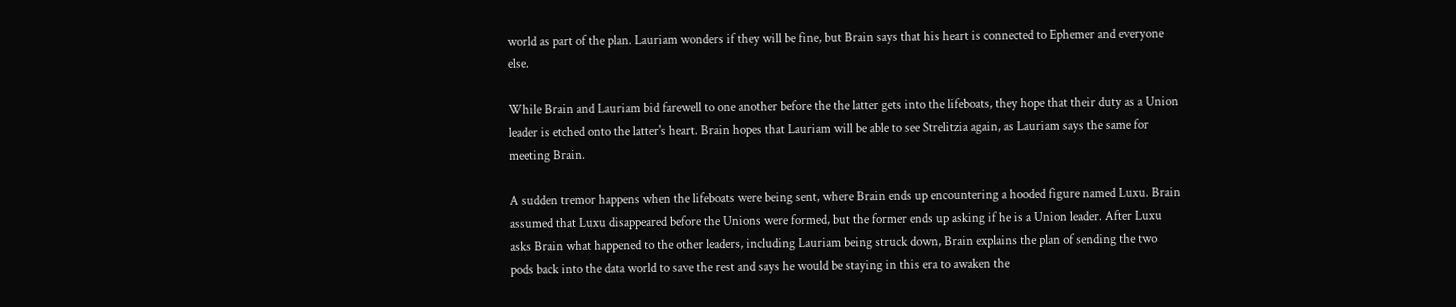world as part of the plan. Lauriam wonders if they will be fine, but Brain says that his heart is connected to Ephemer and everyone else.

While Brain and Lauriam bid farewell to one another before the the latter gets into the lifeboats, they hope that their duty as a Union leader is etched onto the latter's heart. Brain hopes that Lauriam will be able to see Strelitzia again, as Lauriam says the same for meeting Brain.

A sudden tremor happens when the lifeboats were being sent, where Brain ends up encountering a hooded figure named Luxu. Brain assumed that Luxu disappeared before the Unions were formed, but the former ends up asking if he is a Union leader. After Luxu asks Brain what happened to the other leaders, including Lauriam being struck down, Brain explains the plan of sending the two pods back into the data world to save the rest and says he would be staying in this era to awaken the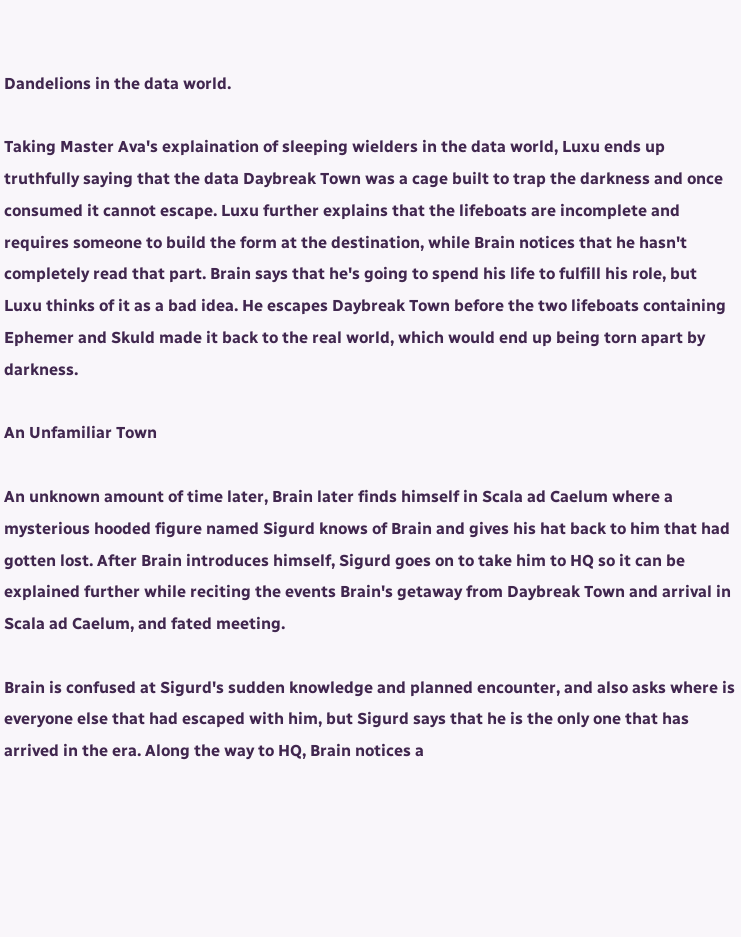Dandelions in the data world.

Taking Master Ava's explaination of sleeping wielders in the data world, Luxu ends up truthfully saying that the data Daybreak Town was a cage built to trap the darkness and once consumed it cannot escape. Luxu further explains that the lifeboats are incomplete and requires someone to build the form at the destination, while Brain notices that he hasn't completely read that part. Brain says that he's going to spend his life to fulfill his role, but Luxu thinks of it as a bad idea. He escapes Daybreak Town before the two lifeboats containing Ephemer and Skuld made it back to the real world, which would end up being torn apart by darkness.

An Unfamiliar Town

An unknown amount of time later, Brain later finds himself in Scala ad Caelum where a mysterious hooded figure named Sigurd knows of Brain and gives his hat back to him that had gotten lost. After Brain introduces himself, Sigurd goes on to take him to HQ so it can be explained further while reciting the events Brain's getaway from Daybreak Town and arrival in Scala ad Caelum, and fated meeting.

Brain is confused at Sigurd's sudden knowledge and planned encounter, and also asks where is everyone else that had escaped with him, but Sigurd says that he is the only one that has arrived in the era. Along the way to HQ, Brain notices a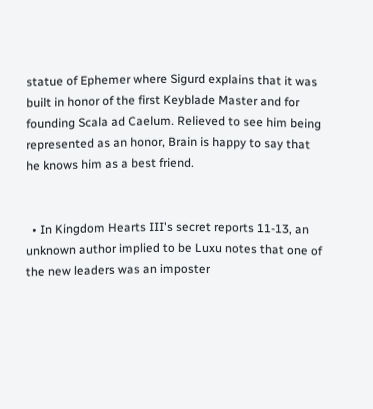statue of Ephemer where Sigurd explains that it was built in honor of the first Keyblade Master and for founding Scala ad Caelum. Relieved to see him being represented as an honor, Brain is happy to say that he knows him as a best friend.


  • In Kingdom Hearts III's secret reports 11-13, an unknown author implied to be Luxu notes that one of the new leaders was an imposter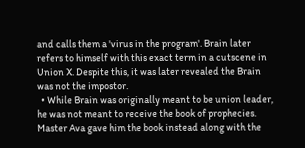and calls them a 'virus in the program'. Brain later refers to himself with this exact term in a cutscene in Union X. Despite this, it was later revealed the Brain was not the impostor.
  • While Brain was originally meant to be union leader, he was not meant to receive the book of prophecies. Master Ava gave him the book instead along with the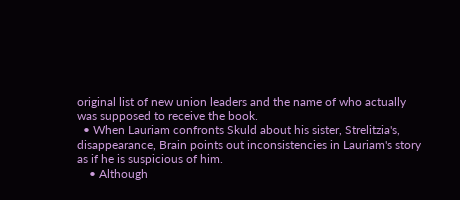original list of new union leaders and the name of who actually was supposed to receive the book.
  • When Lauriam confronts Skuld about his sister, Strelitzia's, disappearance, Brain points out inconsistencies in Lauriam's story as if he is suspicious of him.
    • Although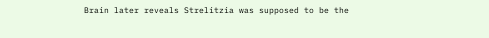Brain later reveals Strelitzia was supposed to be the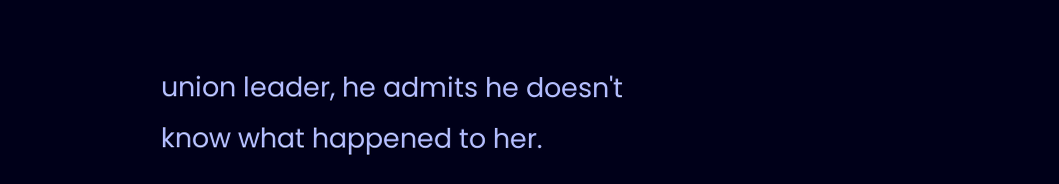union leader, he admits he doesn't know what happened to her.